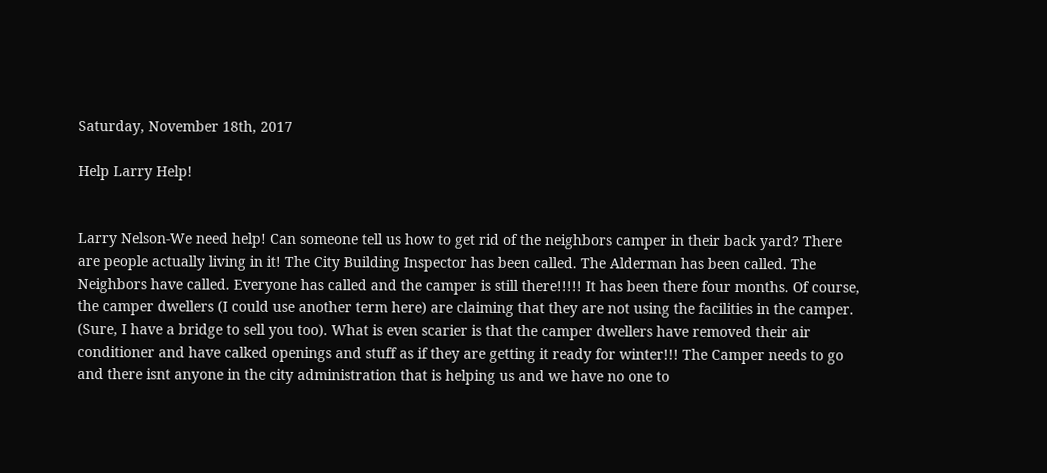Saturday, November 18th, 2017

Help Larry Help!


Larry Nelson-We need help! Can someone tell us how to get rid of the neighbors camper in their back yard? There are people actually living in it! The City Building Inspector has been called. The Alderman has been called. The Neighbors have called. Everyone has called and the camper is still there!!!!! It has been there four months. Of course, the camper dwellers (I could use another term here) are claiming that they are not using the facilities in the camper. (Sure, I have a bridge to sell you too). What is even scarier is that the camper dwellers have removed their air conditioner and have calked openings and stuff as if they are getting it ready for winter!!! The Camper needs to go and there isnt anyone in the city administration that is helping us and we have no one to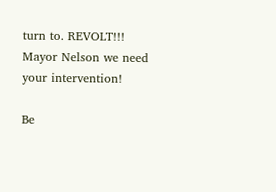turn to. REVOLT!!! Mayor Nelson we need your intervention!

Be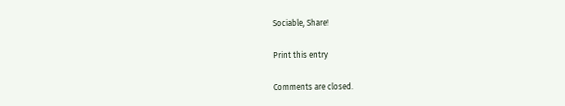Sociable, Share!

Print this entry

Comments are closed.